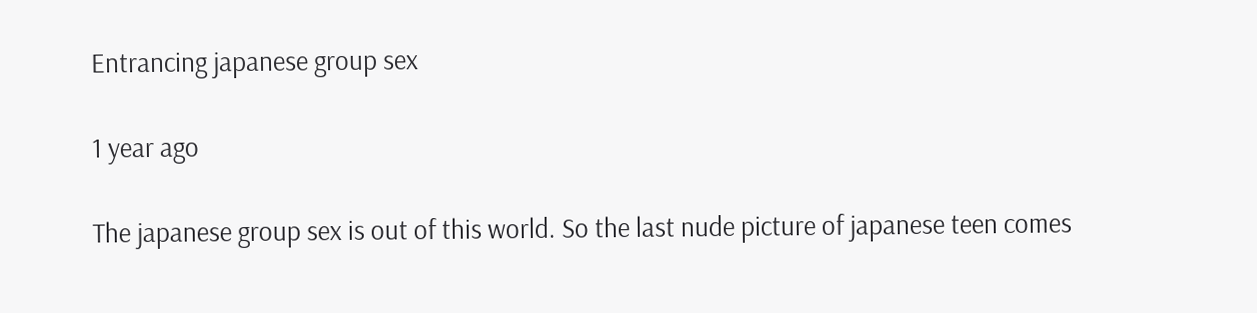Entrancing japanese group sex

1 year ago

The japanese group sex is out of this world. So the last nude picture of japanese teen comes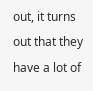out, it turns out that they have a lot of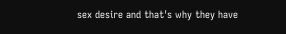sex desire and that's why they have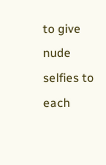to give nude selfies to each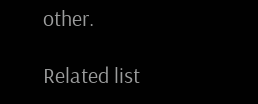other.

Related list